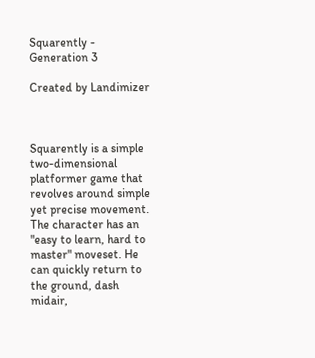Squarently - Generation 3

Created by Landimizer



Squarently is a simple two-dimensional platformer game that revolves around simple yet precise movement. The character has an "easy to learn, hard to master" moveset. He can quickly return to the ground, dash midair,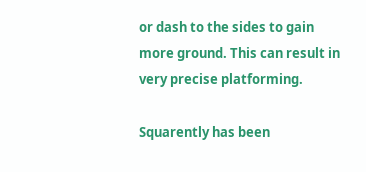or dash to the sides to gain more ground. This can result in very precise platforming.

Squarently has been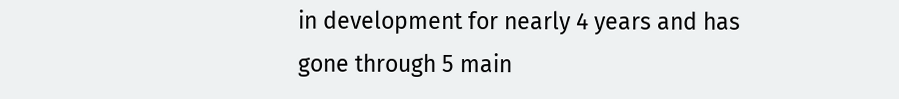in development for nearly 4 years and has gone through 5 main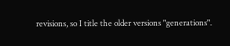revisions, so I title the older versions "generations".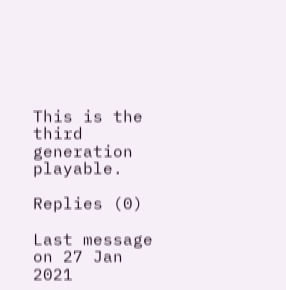This is the third generation playable.

Replies (0)

Last message on 27 Jan 2021